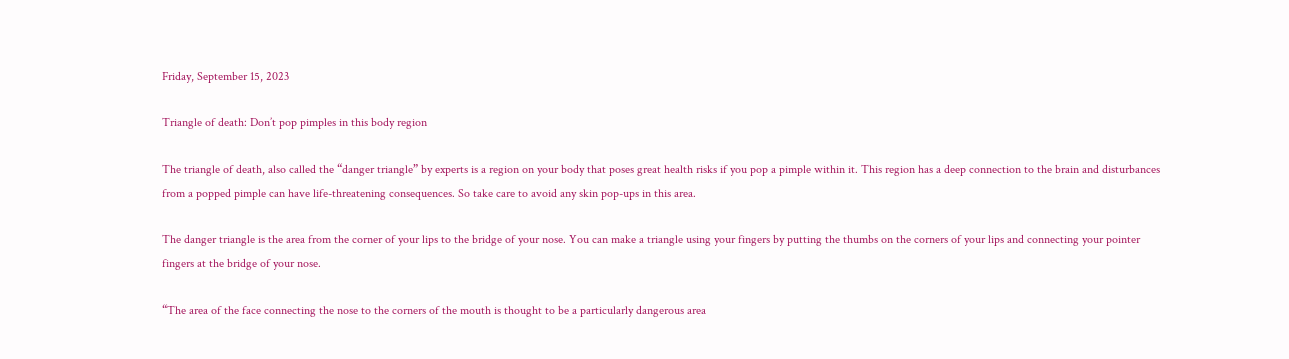Friday, September 15, 2023

Triangle of death: Don’t pop pimples in this body region

The triangle of death, also called the “danger triangle” by experts is a region on your body that poses great health risks if you pop a pimple within it. This region has a deep connection to the brain and disturbances from a popped pimple can have life-threatening consequences. So take care to avoid any skin pop-ups in this area.

The danger triangle is the area from the corner of your lips to the bridge of your nose. You can make a triangle using your fingers by putting the thumbs on the corners of your lips and connecting your pointer fingers at the bridge of your nose.

“The area of the face connecting the nose to the corners of the mouth is thought to be a particularly dangerous area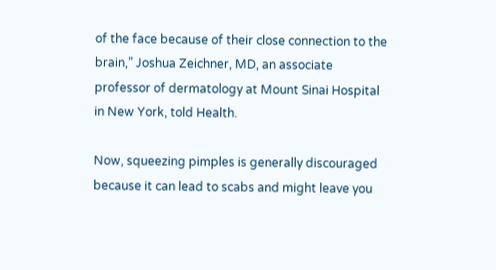of the face because of their close connection to the brain,” Joshua Zeichner, MD, an associate professor of dermatology at Mount Sinai Hospital in New York, told Health.

Now, squeezing pimples is generally discouraged because it can lead to scabs and might leave you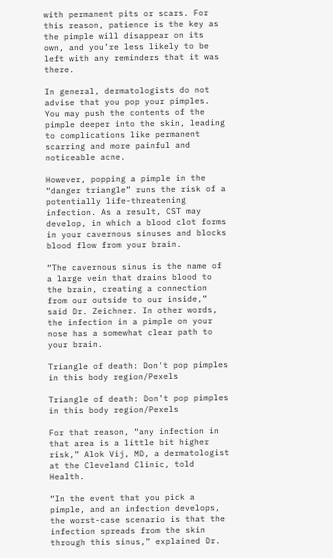with permanent pits or scars. For this reason, patience is the key as the pimple will disappear on its own, and you’re less likely to be left with any reminders that it was there.

In general, dermatologists do not advise that you pop your pimples. You may push the contents of the pimple deeper into the skin, leading to complications like permanent scarring and more painful and noticeable acne.

However, popping a pimple in the “danger triangle” runs the risk of a potentially life-threatening infection. As a result, CST may develop, in which a blood clot forms in your cavernous sinuses and blocks blood flow from your brain.

“The cavernous sinus is the name of a large vein that drains blood to the brain, creating a connection from our outside to our inside,” said Dr. Zeichner. In other words, the infection in a pimple on your nose has a somewhat clear path to your brain.

Triangle of death: Don't pop pimples in this body region/Pexels

Triangle of death: Don’t pop pimples in this body region/Pexels

For that reason, “any infection in that area is a little bit higher risk,” Alok Vij, MD, a dermatologist at the Cleveland Clinic, told Health.

“In the event that you pick a pimple, and an infection develops, the worst-case scenario is that the infection spreads from the skin through this sinus,” explained Dr.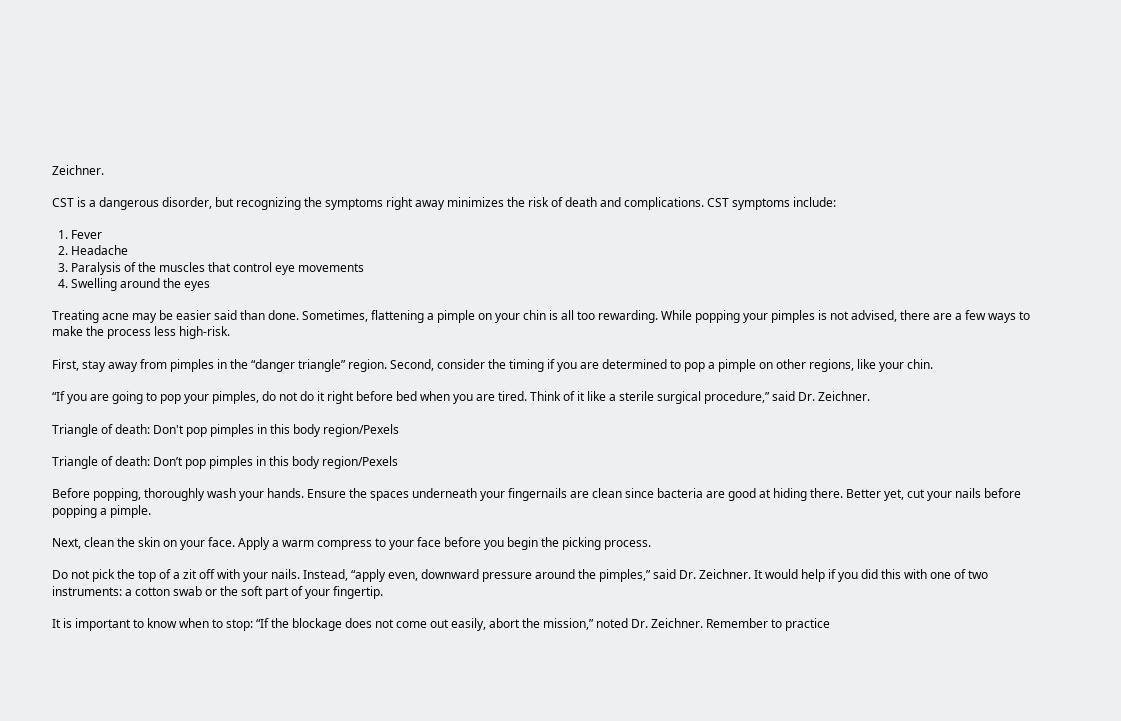Zeichner.

CST is a dangerous disorder, but recognizing the symptoms right away minimizes the risk of death and complications. CST symptoms include:

  1. Fever
  2. Headache
  3. Paralysis of the muscles that control eye movements
  4. Swelling around the eyes

Treating acne may be easier said than done. Sometimes, flattening a pimple on your chin is all too rewarding. While popping your pimples is not advised, there are a few ways to make the process less high-risk.

First, stay away from pimples in the “danger triangle” region. Second, consider the timing if you are determined to pop a pimple on other regions, like your chin.

“If you are going to pop your pimples, do not do it right before bed when you are tired. Think of it like a sterile surgical procedure,” said Dr. Zeichner.

Triangle of death: Don't pop pimples in this body region/Pexels

Triangle of death: Don’t pop pimples in this body region/Pexels

Before popping, thoroughly wash your hands. Ensure the spaces underneath your fingernails are clean since bacteria are good at hiding there. Better yet, cut your nails before popping a pimple.

Next, clean the skin on your face. Apply a warm compress to your face before you begin the picking process.

Do not pick the top of a zit off with your nails. Instead, “apply even, downward pressure around the pimples,” said Dr. Zeichner. It would help if you did this with one of two instruments: a cotton swab or the soft part of your fingertip.

It is important to know when to stop: “If the blockage does not come out easily, abort the mission,” noted Dr. Zeichner. Remember to practice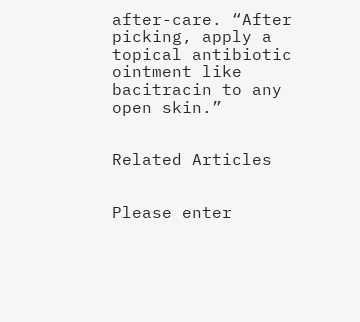after-care. “After picking, apply a topical antibiotic ointment like bacitracin to any open skin.”


Related Articles


Please enter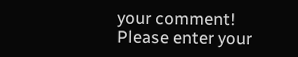your comment!
Please enter your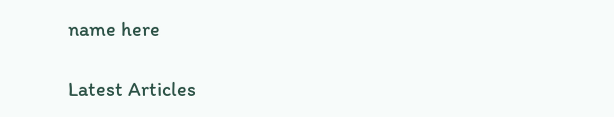name here

Latest Articles